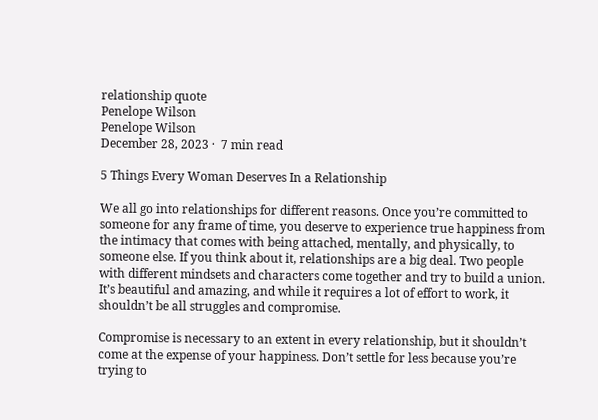relationship quote
Penelope Wilson
Penelope Wilson
December 28, 2023 ·  7 min read

5 Things Every Woman Deserves In a Relationship

We all go into relationships for different reasons. Once you’re committed to someone for any frame of time, you deserve to experience true happiness from the intimacy that comes with being attached, mentally, and physically, to someone else. If you think about it, relationships are a big deal. Two people with different mindsets and characters come together and try to build a union. It’s beautiful and amazing, and while it requires a lot of effort to work, it shouldn’t be all struggles and compromise.

Compromise is necessary to an extent in every relationship, but it shouldn’t come at the expense of your happiness. Don’t settle for less because you’re trying to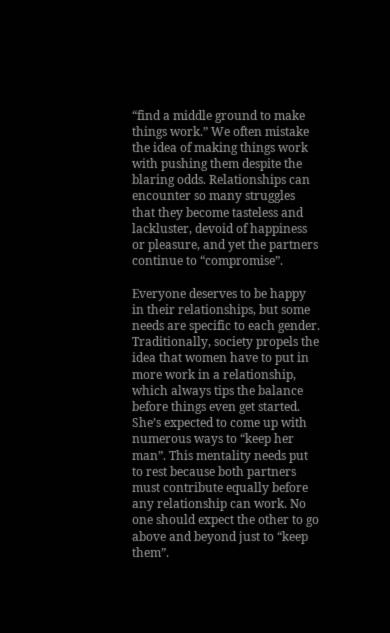“find a middle ground to make things work.” We often mistake the idea of making things work with pushing them despite the blaring odds. Relationships can encounter so many struggles that they become tasteless and lackluster, devoid of happiness or pleasure, and yet the partners continue to “compromise”.

Everyone deserves to be happy in their relationships, but some needs are specific to each gender. Traditionally, society propels the idea that women have to put in more work in a relationship, which always tips the balance before things even get started. She’s expected to come up with numerous ways to “keep her man”. This mentality needs put to rest because both partners must contribute equally before any relationship can work. No one should expect the other to go above and beyond just to “keep them”.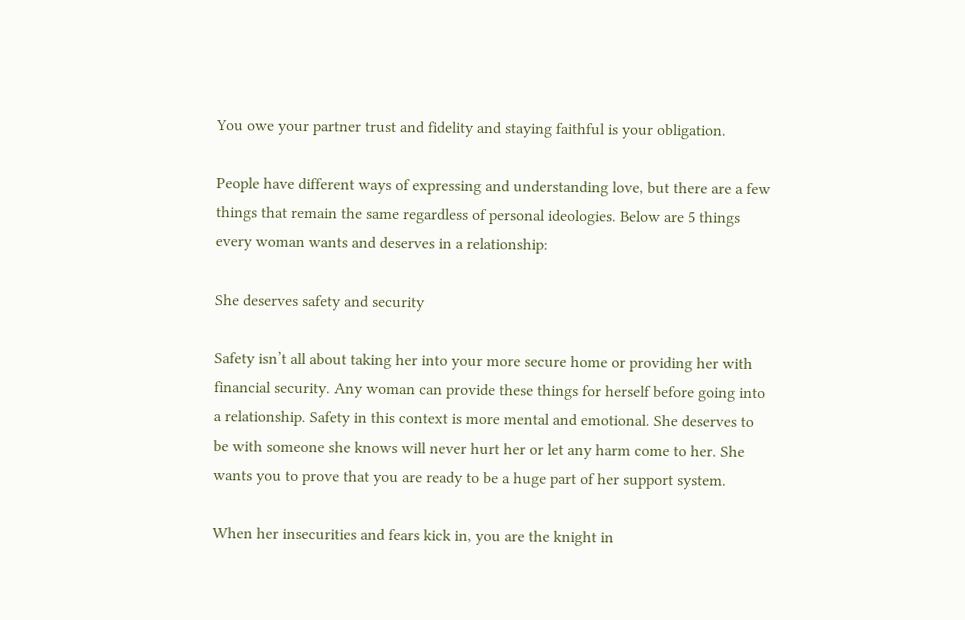You owe your partner trust and fidelity and staying faithful is your obligation.

People have different ways of expressing and understanding love, but there are a few things that remain the same regardless of personal ideologies. Below are 5 things every woman wants and deserves in a relationship:

She deserves safety and security

Safety isn’t all about taking her into your more secure home or providing her with financial security. Any woman can provide these things for herself before going into a relationship. Safety in this context is more mental and emotional. She deserves to be with someone she knows will never hurt her or let any harm come to her. She wants you to prove that you are ready to be a huge part of her support system.

When her insecurities and fears kick in, you are the knight in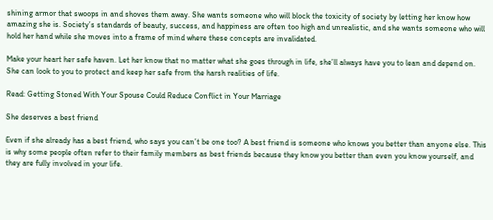shining armor that swoops in and shoves them away. She wants someone who will block the toxicity of society by letting her know how amazing she is. Society’s standards of beauty, success, and happiness are often too high and unrealistic, and she wants someone who will hold her hand while she moves into a frame of mind where these concepts are invalidated.

Make your heart her safe haven. Let her know that no matter what she goes through in life, she’ll always have you to lean and depend on. She can look to you to protect and keep her safe from the harsh realities of life.

Read: Getting Stoned With Your Spouse Could Reduce Conflict in Your Marriage

She deserves a best friend

Even if she already has a best friend, who says you can’t be one too? A best friend is someone who knows you better than anyone else. This is why some people often refer to their family members as best friends because they know you better than even you know yourself, and they are fully involved in your life.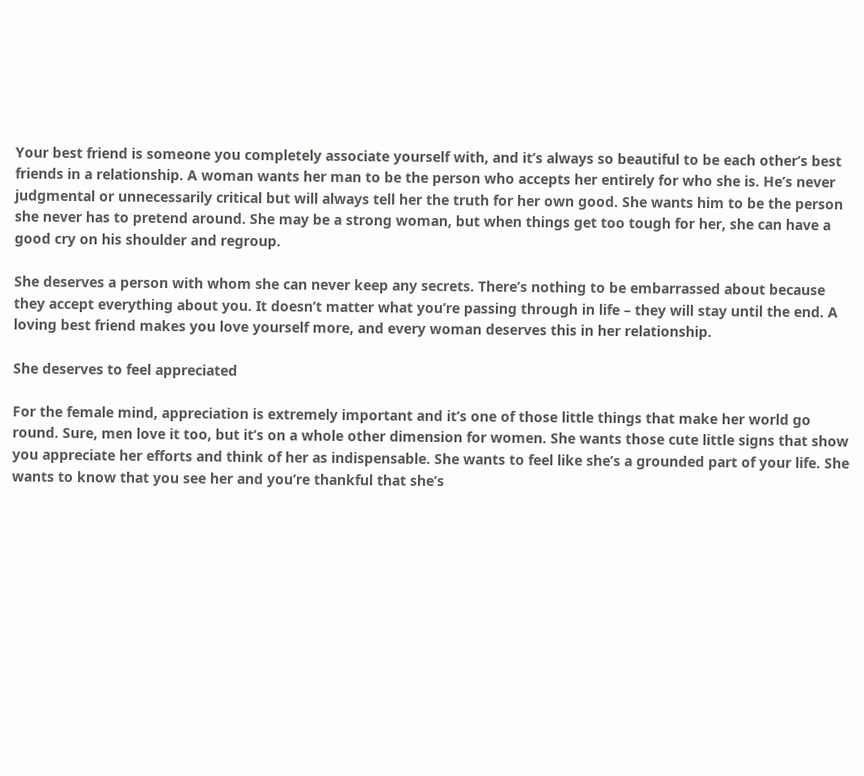Your best friend is someone you completely associate yourself with, and it’s always so beautiful to be each other’s best friends in a relationship. A woman wants her man to be the person who accepts her entirely for who she is. He’s never judgmental or unnecessarily critical but will always tell her the truth for her own good. She wants him to be the person she never has to pretend around. She may be a strong woman, but when things get too tough for her, she can have a good cry on his shoulder and regroup.

She deserves a person with whom she can never keep any secrets. There’s nothing to be embarrassed about because they accept everything about you. It doesn’t matter what you’re passing through in life – they will stay until the end. A loving best friend makes you love yourself more, and every woman deserves this in her relationship.

She deserves to feel appreciated

For the female mind, appreciation is extremely important and it’s one of those little things that make her world go round. Sure, men love it too, but it’s on a whole other dimension for women. She wants those cute little signs that show you appreciate her efforts and think of her as indispensable. She wants to feel like she’s a grounded part of your life. She wants to know that you see her and you’re thankful that she’s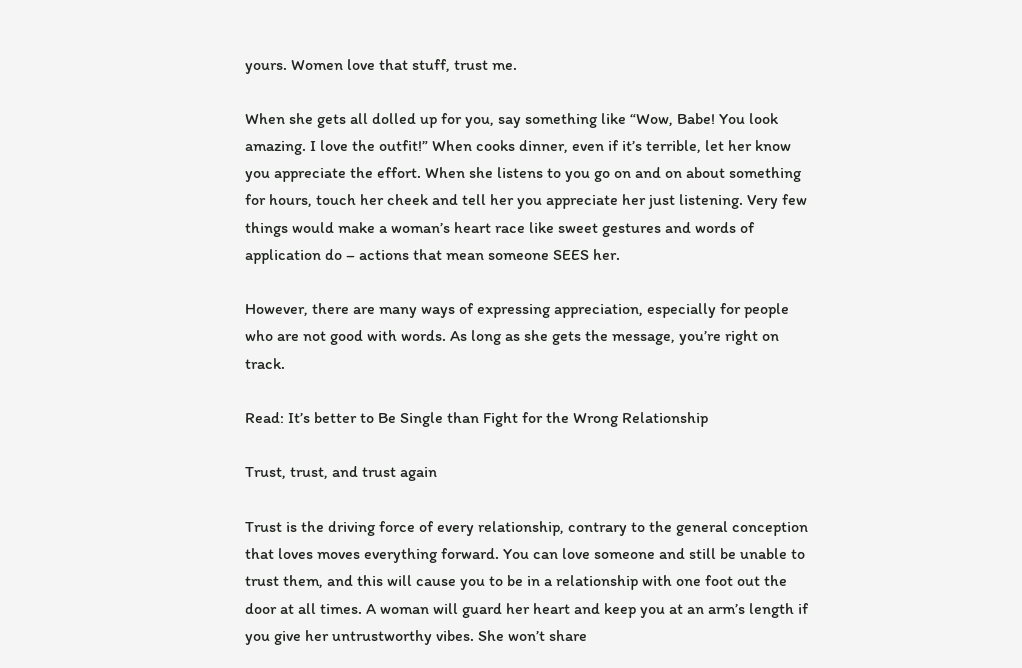yours. Women love that stuff, trust me.

When she gets all dolled up for you, say something like “Wow, Babe! You look amazing. I love the outfit!” When cooks dinner, even if it’s terrible, let her know you appreciate the effort. When she listens to you go on and on about something for hours, touch her cheek and tell her you appreciate her just listening. Very few things would make a woman’s heart race like sweet gestures and words of application do – actions that mean someone SEES her.

However, there are many ways of expressing appreciation, especially for people who are not good with words. As long as she gets the message, you’re right on track.

Read: It’s better to Be Single than Fight for the Wrong Relationship

Trust, trust, and trust again

Trust is the driving force of every relationship, contrary to the general conception that loves moves everything forward. You can love someone and still be unable to trust them, and this will cause you to be in a relationship with one foot out the door at all times. A woman will guard her heart and keep you at an arm’s length if you give her untrustworthy vibes. She won’t share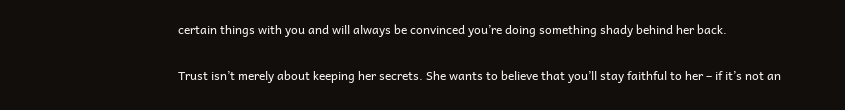certain things with you and will always be convinced you’re doing something shady behind her back.

Trust isn’t merely about keeping her secrets. She wants to believe that you’ll stay faithful to her – if it’s not an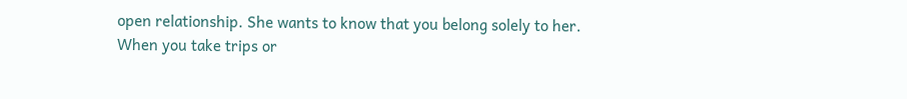open relationship. She wants to know that you belong solely to her. When you take trips or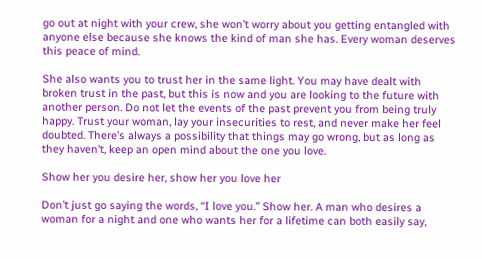go out at night with your crew, she won’t worry about you getting entangled with anyone else because she knows the kind of man she has. Every woman deserves this peace of mind.

She also wants you to trust her in the same light. You may have dealt with broken trust in the past, but this is now and you are looking to the future with another person. Do not let the events of the past prevent you from being truly happy. Trust your woman, lay your insecurities to rest, and never make her feel doubted. There’s always a possibility that things may go wrong, but as long as they haven’t, keep an open mind about the one you love.

Show her you desire her, show her you love her

Don’t just go saying the words, “I love you.” Show her. A man who desires a woman for a night and one who wants her for a lifetime can both easily say,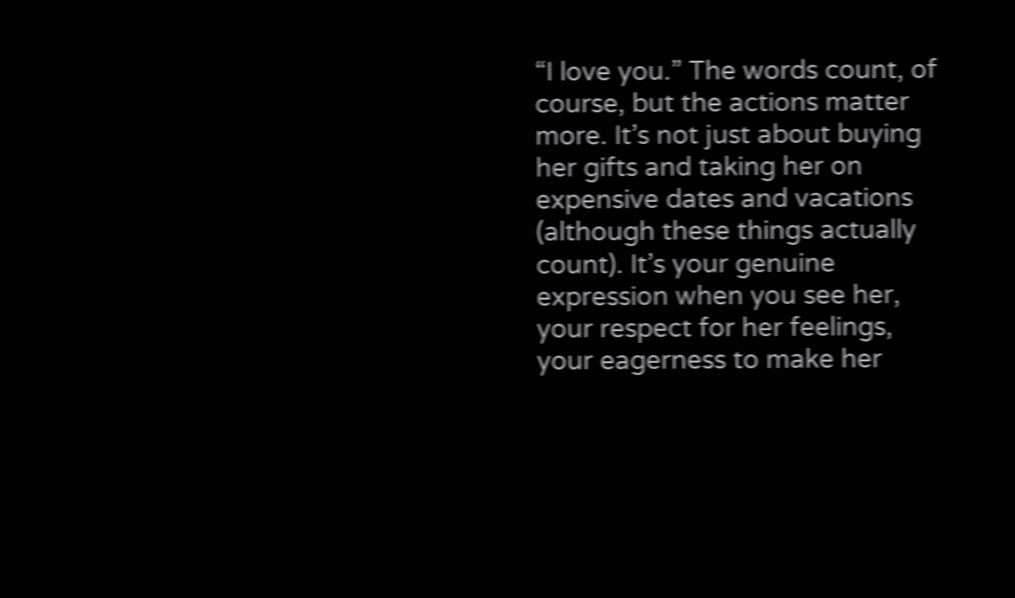“I love you.” The words count, of course, but the actions matter more. It’s not just about buying her gifts and taking her on expensive dates and vacations (although these things actually count). It’s your genuine expression when you see her, your respect for her feelings, your eagerness to make her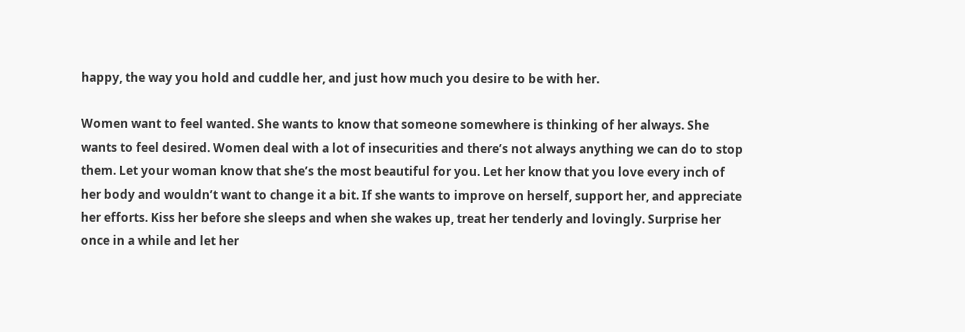happy, the way you hold and cuddle her, and just how much you desire to be with her.

Women want to feel wanted. She wants to know that someone somewhere is thinking of her always. She wants to feel desired. Women deal with a lot of insecurities and there’s not always anything we can do to stop them. Let your woman know that she’s the most beautiful for you. Let her know that you love every inch of her body and wouldn’t want to change it a bit. If she wants to improve on herself, support her, and appreciate her efforts. Kiss her before she sleeps and when she wakes up, treat her tenderly and lovingly. Surprise her once in a while and let her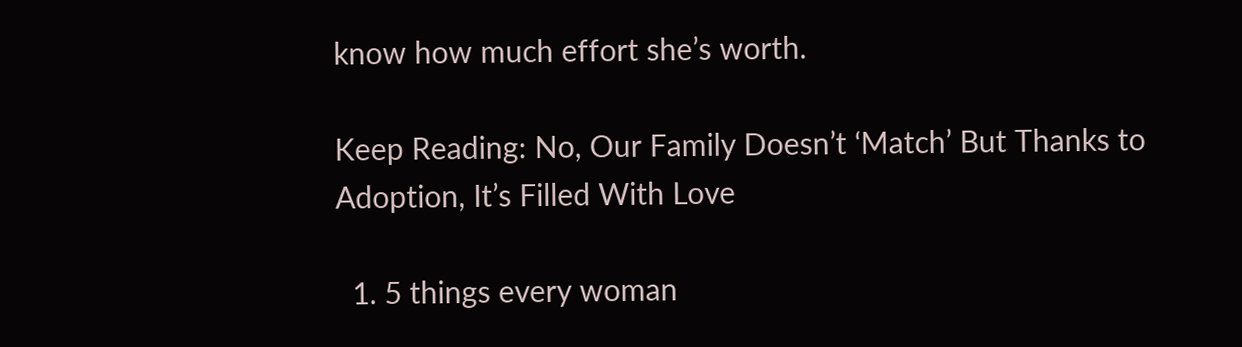know how much effort she’s worth.

Keep Reading: No, Our Family Doesn’t ‘Match’ But Thanks to Adoption, It’s Filled With Love

  1. 5 things every woman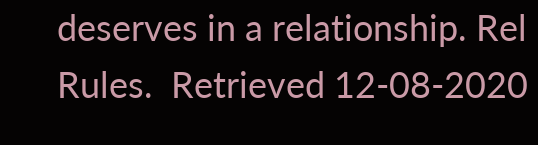deserves in a relationship. Rel Rules.  Retrieved 12-08-2020